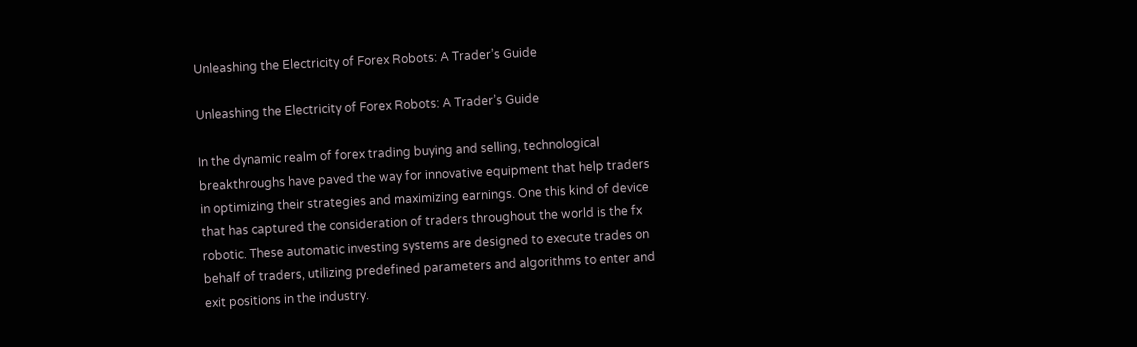Unleashing the Electricity of Forex Robots: A Trader’s Guide

Unleashing the Electricity of Forex Robots: A Trader’s Guide

In the dynamic realm of forex trading buying and selling, technological breakthroughs have paved the way for innovative equipment that help traders in optimizing their strategies and maximizing earnings. One this kind of device that has captured the consideration of traders throughout the world is the fx robotic. These automatic investing systems are designed to execute trades on behalf of traders, utilizing predefined parameters and algorithms to enter and exit positions in the industry.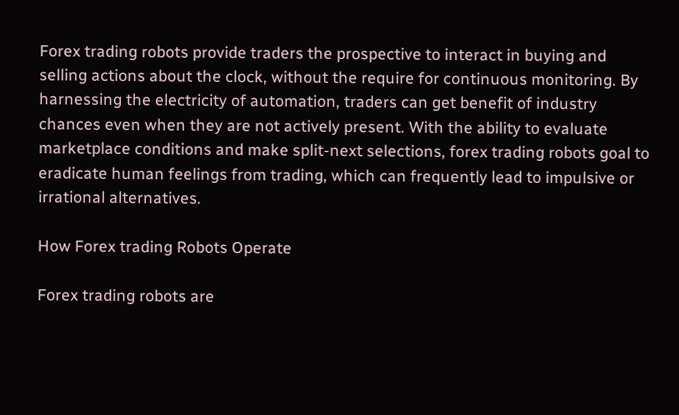Forex trading robots provide traders the prospective to interact in buying and selling actions about the clock, without the require for continuous monitoring. By harnessing the electricity of automation, traders can get benefit of industry chances even when they are not actively present. With the ability to evaluate marketplace conditions and make split-next selections, forex trading robots goal to eradicate human feelings from trading, which can frequently lead to impulsive or irrational alternatives.

How Forex trading Robots Operate

Forex trading robots are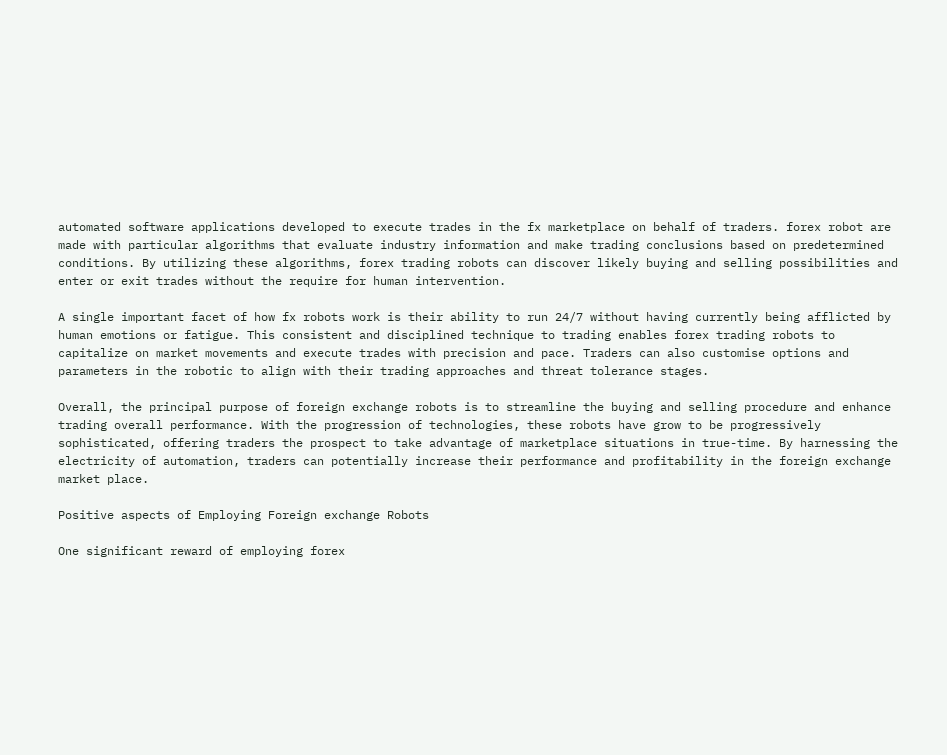automated software applications developed to execute trades in the fx marketplace on behalf of traders. forex robot are made with particular algorithms that evaluate industry information and make trading conclusions based on predetermined conditions. By utilizing these algorithms, forex trading robots can discover likely buying and selling possibilities and enter or exit trades without the require for human intervention.

A single important facet of how fx robots work is their ability to run 24/7 without having currently being afflicted by human emotions or fatigue. This consistent and disciplined technique to trading enables forex trading robots to capitalize on market movements and execute trades with precision and pace. Traders can also customise options and parameters in the robotic to align with their trading approaches and threat tolerance stages.

Overall, the principal purpose of foreign exchange robots is to streamline the buying and selling procedure and enhance trading overall performance. With the progression of technologies, these robots have grow to be progressively sophisticated, offering traders the prospect to take advantage of marketplace situations in true-time. By harnessing the electricity of automation, traders can potentially increase their performance and profitability in the foreign exchange market place.

Positive aspects of Employing Foreign exchange Robots

One significant reward of employing forex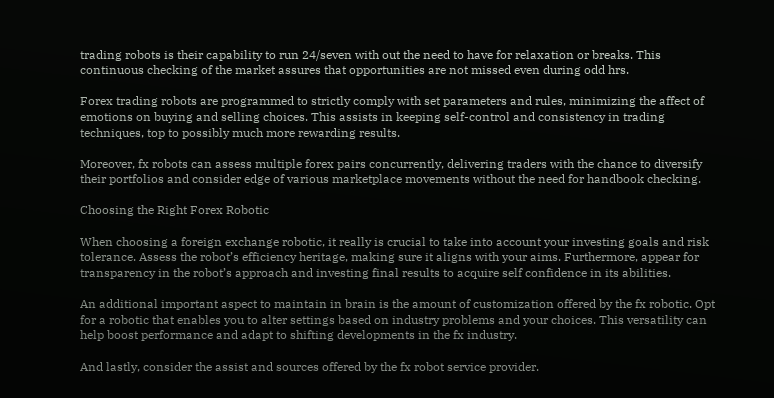trading robots is their capability to run 24/seven with out the need to have for relaxation or breaks. This continuous checking of the market assures that opportunities are not missed even during odd hrs.

Forex trading robots are programmed to strictly comply with set parameters and rules, minimizing the affect of emotions on buying and selling choices. This assists in keeping self-control and consistency in trading techniques, top to possibly much more rewarding results.

Moreover, fx robots can assess multiple forex pairs concurrently, delivering traders with the chance to diversify their portfolios and consider edge of various marketplace movements without the need for handbook checking.

Choosing the Right Forex Robotic

When choosing a foreign exchange robotic, it really is crucial to take into account your investing goals and risk tolerance. Assess the robot’s efficiency heritage, making sure it aligns with your aims. Furthermore, appear for transparency in the robot’s approach and investing final results to acquire self confidence in its abilities.

An additional important aspect to maintain in brain is the amount of customization offered by the fx robotic. Opt for a robotic that enables you to alter settings based on industry problems and your choices. This versatility can help boost performance and adapt to shifting developments in the fx industry.

And lastly, consider the assist and sources offered by the fx robot service provider.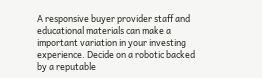A responsive buyer provider staff and educational materials can make a important variation in your investing experience. Decide on a robotic backed by a reputable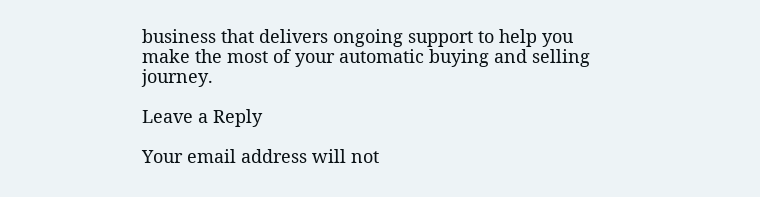business that delivers ongoing support to help you make the most of your automatic buying and selling journey.

Leave a Reply

Your email address will not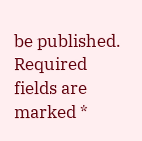be published. Required fields are marked *